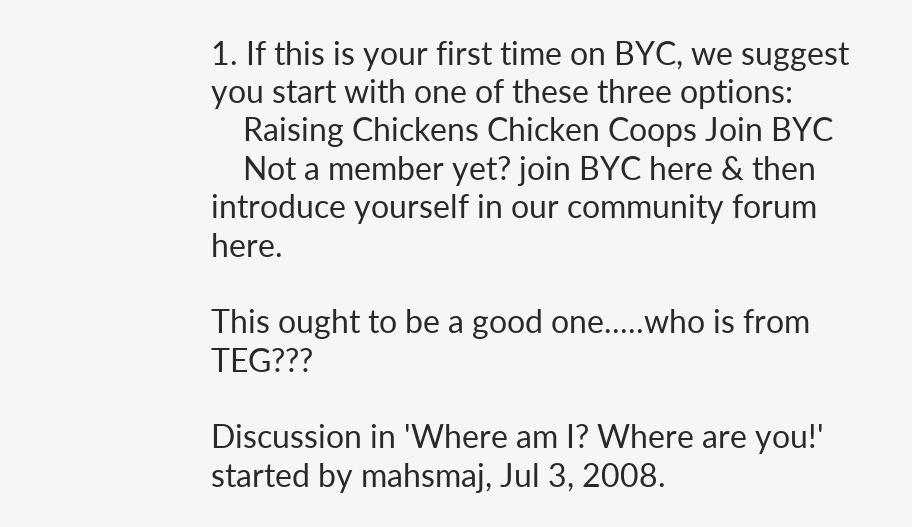1. If this is your first time on BYC, we suggest you start with one of these three options:
    Raising Chickens Chicken Coops Join BYC
    Not a member yet? join BYC here & then introduce yourself in our community forum here.

This ought to be a good one.....who is from TEG???

Discussion in 'Where am I? Where are you!' started by mahsmaj, Jul 3, 2008.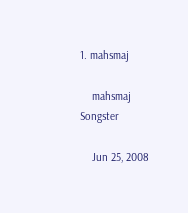1. mahsmaj

    mahsmaj Songster

    Jun 25, 2008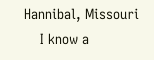Hannibal, Missouri
    I know a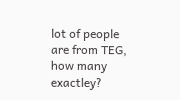lot of people are from TEG, how many exactley?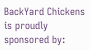BackYard Chickens is proudly sponsored by: